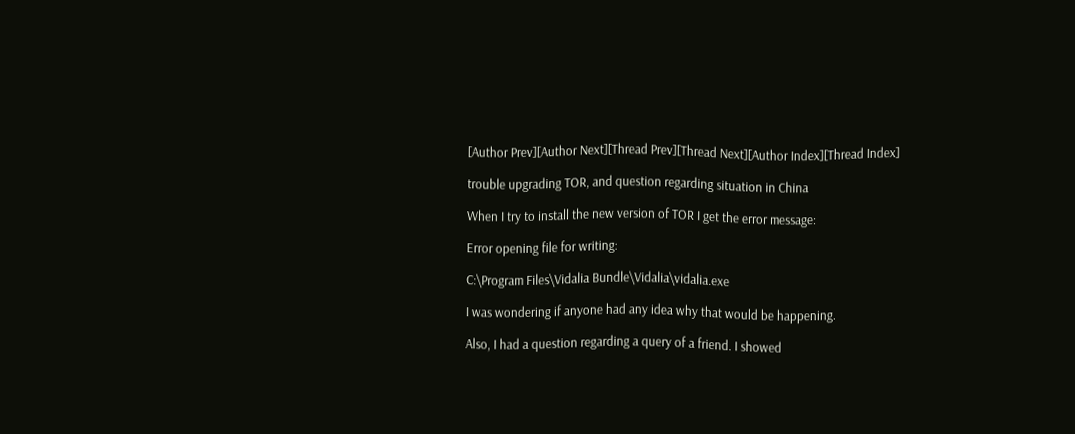[Author Prev][Author Next][Thread Prev][Thread Next][Author Index][Thread Index]

trouble upgrading TOR, and question regarding situation in China

When I try to install the new version of TOR I get the error message:

Error opening file for writing:

C:\Program Files\Vidalia Bundle\Vidalia\vidalia.exe

I was wondering if anyone had any idea why that would be happening.

Also, I had a question regarding a query of a friend. I showed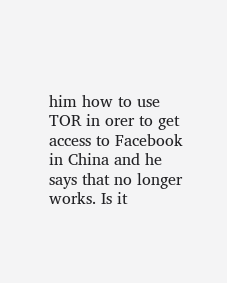him how to use TOR in orer to get access to Facebook in China and he says that no longer works. Is it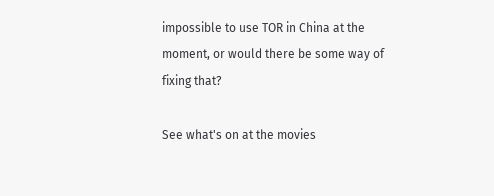impossible to use TOR in China at the moment, or would there be some way of fixing that?

See what's on at the movies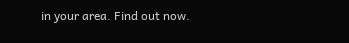in your area. Find out now.